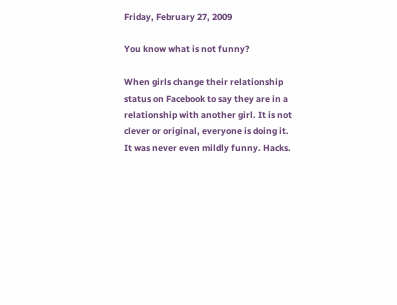Friday, February 27, 2009

You know what is not funny?

When girls change their relationship status on Facebook to say they are in a relationship with another girl. It is not clever or original, everyone is doing it. It was never even mildly funny. Hacks.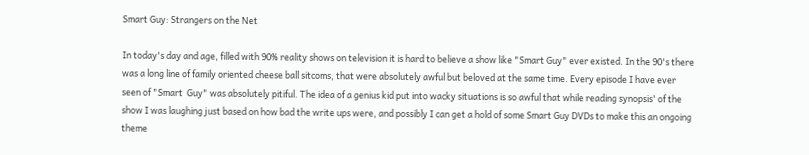Smart Guy: Strangers on the Net

In today's day and age, filled with 90% reality shows on television it is hard to believe a show like "Smart Guy" ever existed. In the 90's there was a long line of family oriented cheese ball sitcoms, that were absolutely awful but beloved at the same time. Every episode I have ever seen of "Smart  Guy" was absolutely pitiful. The idea of a genius kid put into wacky situations is so awful that while reading synopsis' of the show I was laughing just based on how bad the write ups were, and possibly I can get a hold of some Smart Guy DVDs to make this an ongoing theme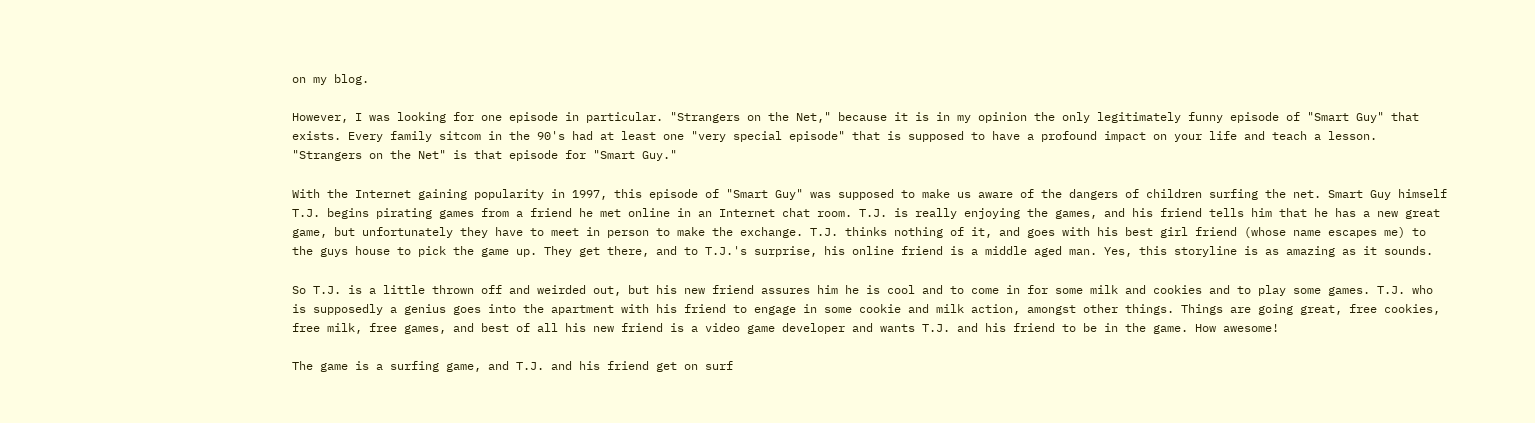on my blog.

However, I was looking for one episode in particular. "Strangers on the Net," because it is in my opinion the only legitimately funny episode of "Smart Guy" that exists. Every family sitcom in the 90's had at least one "very special episode" that is supposed to have a profound impact on your life and teach a lesson. "Strangers on the Net" is that episode for "Smart Guy."

With the Internet gaining popularity in 1997, this episode of "Smart Guy" was supposed to make us aware of the dangers of children surfing the net. Smart Guy himself T.J. begins pirating games from a friend he met online in an Internet chat room. T.J. is really enjoying the games, and his friend tells him that he has a new great game, but unfortunately they have to meet in person to make the exchange. T.J. thinks nothing of it, and goes with his best girl friend (whose name escapes me) to the guys house to pick the game up. They get there, and to T.J.'s surprise, his online friend is a middle aged man. Yes, this storyline is as amazing as it sounds.

So T.J. is a little thrown off and weirded out, but his new friend assures him he is cool and to come in for some milk and cookies and to play some games. T.J. who is supposedly a genius goes into the apartment with his friend to engage in some cookie and milk action, amongst other things. Things are going great, free cookies, free milk, free games, and best of all his new friend is a video game developer and wants T.J. and his friend to be in the game. How awesome!

The game is a surfing game, and T.J. and his friend get on surf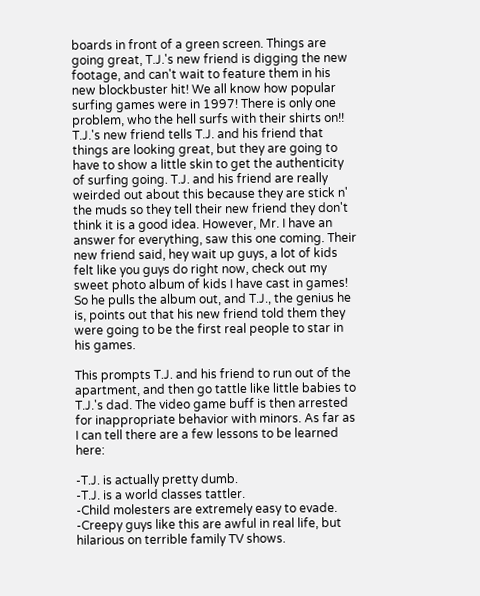boards in front of a green screen. Things are going great, T.J.'s new friend is digging the new footage, and can't wait to feature them in his new blockbuster hit! We all know how popular surfing games were in 1997! There is only one problem, who the hell surfs with their shirts on!! T.J.'s new friend tells T.J. and his friend that things are looking great, but they are going to have to show a little skin to get the authenticity of surfing going. T.J. and his friend are really weirded out about this because they are stick n' the muds so they tell their new friend they don't think it is a good idea. However, Mr. I have an answer for everything, saw this one coming. Their new friend said, hey wait up guys, a lot of kids felt like you guys do right now, check out my sweet photo album of kids I have cast in games! So he pulls the album out, and T.J., the genius he is, points out that his new friend told them they were going to be the first real people to star in his games.

This prompts T.J. and his friend to run out of the apartment, and then go tattle like little babies to T.J.'s dad. The video game buff is then arrested for inappropriate behavior with minors. As far as I can tell there are a few lessons to be learned here:

-T.J. is actually pretty dumb.
-T.J. is a world classes tattler.
-Child molesters are extremely easy to evade.
-Creepy guys like this are awful in real life, but hilarious on terrible family TV shows.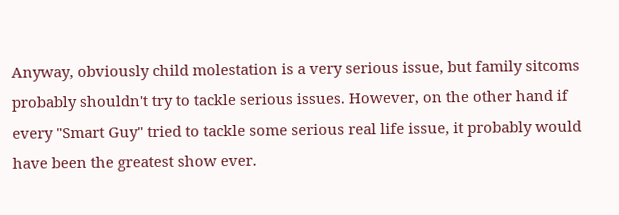Anyway, obviously child molestation is a very serious issue, but family sitcoms probably shouldn't try to tackle serious issues. However, on the other hand if every "Smart Guy" tried to tackle some serious real life issue, it probably would have been the greatest show ever.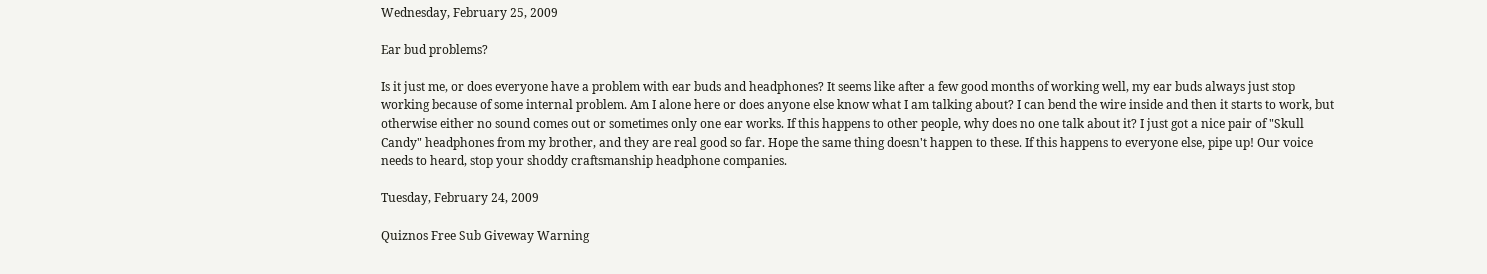Wednesday, February 25, 2009

Ear bud problems?

Is it just me, or does everyone have a problem with ear buds and headphones? It seems like after a few good months of working well, my ear buds always just stop working because of some internal problem. Am I alone here or does anyone else know what I am talking about? I can bend the wire inside and then it starts to work, but otherwise either no sound comes out or sometimes only one ear works. If this happens to other people, why does no one talk about it? I just got a nice pair of "Skull Candy" headphones from my brother, and they are real good so far. Hope the same thing doesn't happen to these. If this happens to everyone else, pipe up! Our voice needs to heard, stop your shoddy craftsmanship headphone companies.

Tuesday, February 24, 2009

Quiznos Free Sub Giveway Warning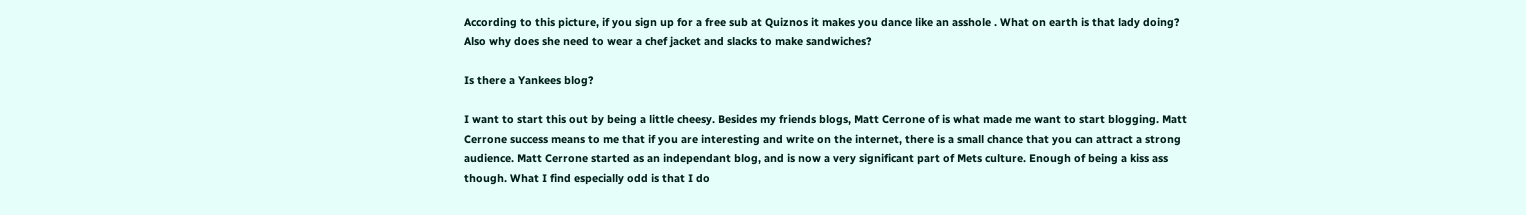According to this picture, if you sign up for a free sub at Quiznos it makes you dance like an asshole . What on earth is that lady doing? Also why does she need to wear a chef jacket and slacks to make sandwiches?

Is there a Yankees blog?

I want to start this out by being a little cheesy. Besides my friends blogs, Matt Cerrone of is what made me want to start blogging. Matt Cerrone success means to me that if you are interesting and write on the internet, there is a small chance that you can attract a strong audience. Matt Cerrone started as an independant blog, and is now a very significant part of Mets culture. Enough of being a kiss ass though. What I find especially odd is that I do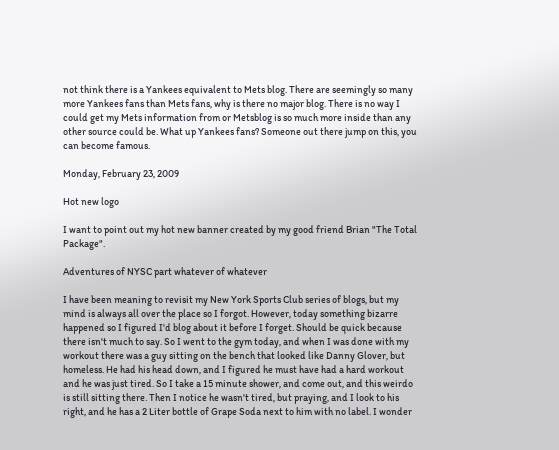not think there is a Yankees equivalent to Mets blog. There are seemingly so many more Yankees fans than Mets fans, why is there no major blog. There is no way I could get my Mets information from or Metsblog is so much more inside than any other source could be. What up Yankees fans? Someone out there jump on this, you can become famous.

Monday, February 23, 2009

Hot new logo

I want to point out my hot new banner created by my good friend Brian "The Total Package".

Adventures of NYSC part whatever of whatever

I have been meaning to revisit my New York Sports Club series of blogs, but my mind is always all over the place so I forgot. However, today something bizarre happened so I figured I'd blog about it before I forget. Should be quick because there isn't much to say. So I went to the gym today, and when I was done with my workout there was a guy sitting on the bench that looked like Danny Glover, but homeless. He had his head down, and I figured he must have had a hard workout and he was just tired. So I take a 15 minute shower, and come out, and this weirdo is still sitting there. Then I notice he wasn't tired, but praying, and I look to his right, and he has a 2 Liter bottle of Grape Soda next to him with no label. I wonder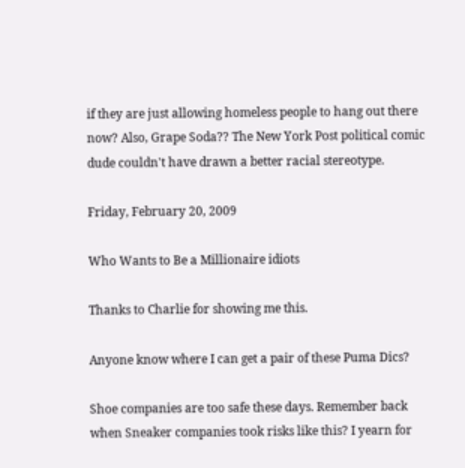if they are just allowing homeless people to hang out there now? Also, Grape Soda?? The New York Post political comic dude couldn't have drawn a better racial stereotype.

Friday, February 20, 2009

Who Wants to Be a Millionaire idiots

Thanks to Charlie for showing me this.

Anyone know where I can get a pair of these Puma Dics?

Shoe companies are too safe these days. Remember back when Sneaker companies took risks like this? I yearn for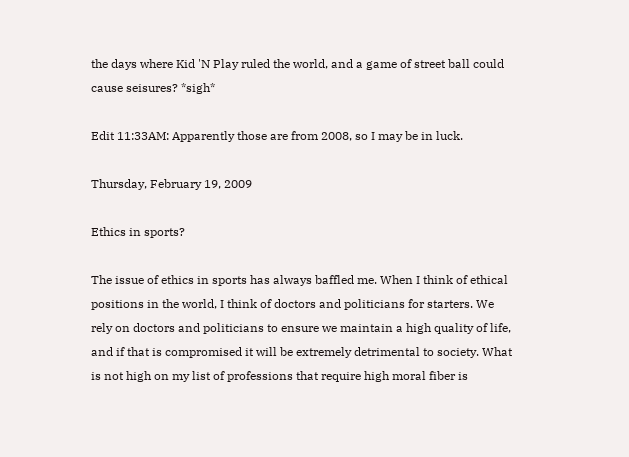the days where Kid 'N Play ruled the world, and a game of street ball could cause seisures? *sigh*

Edit 11:33AM: Apparently those are from 2008, so I may be in luck.

Thursday, February 19, 2009

Ethics in sports?

The issue of ethics in sports has always baffled me. When I think of ethical positions in the world, I think of doctors and politicians for starters. We rely on doctors and politicians to ensure we maintain a high quality of life, and if that is compromised it will be extremely detrimental to society. What is not high on my list of professions that require high moral fiber is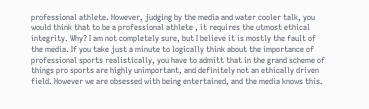professional athlete. However, judging by the media and water cooler talk, you would think that to be a professional athlete , it requires the utmost ethical integrity. Why? I am not completely sure, but I believe it is mostly the fault of the media. If you take just a minute to logically think about the importance of professional sports realistically, you have to admitt that in the grand scheme of things pro sports are highly unimportant, and definitely not an ethically driven field. However we are obsessed with being entertained, and the media knows this.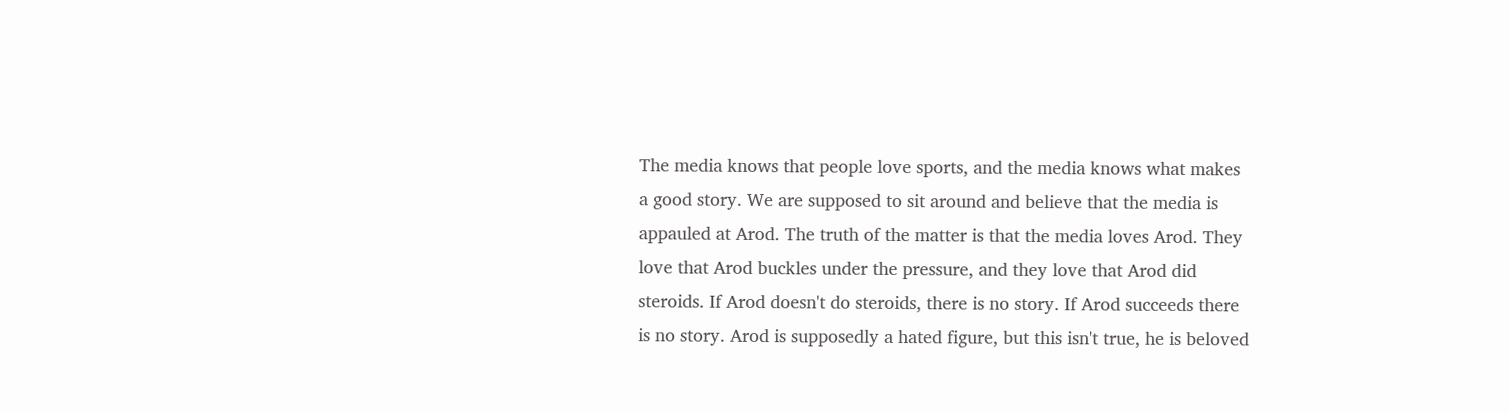The media knows that people love sports, and the media knows what makes a good story. We are supposed to sit around and believe that the media is appauled at Arod. The truth of the matter is that the media loves Arod. They love that Arod buckles under the pressure, and they love that Arod did steroids. If Arod doesn't do steroids, there is no story. If Arod succeeds there is no story. Arod is supposedly a hated figure, but this isn't true, he is beloved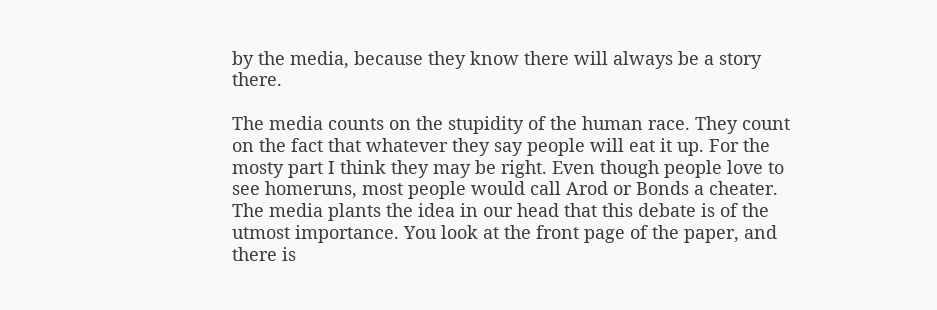by the media, because they know there will always be a story there.

The media counts on the stupidity of the human race. They count on the fact that whatever they say people will eat it up. For the mosty part I think they may be right. Even though people love to see homeruns, most people would call Arod or Bonds a cheater. The media plants the idea in our head that this debate is of the utmost importance. You look at the front page of the paper, and there is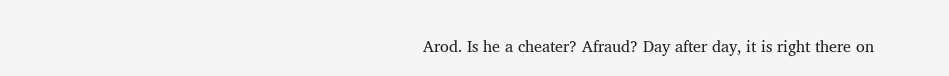Arod. Is he a cheater? Afraud? Day after day, it is right there on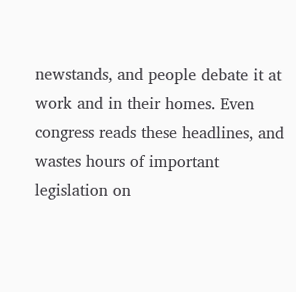newstands, and people debate it at work and in their homes. Even congress reads these headlines, and wastes hours of important legislation on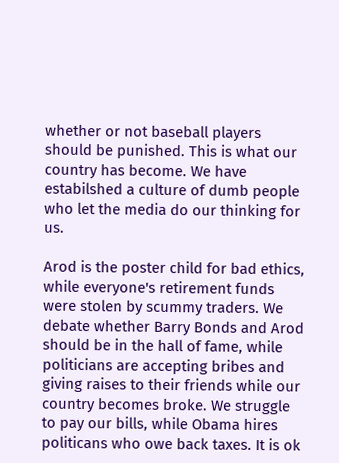whether or not baseball players should be punished. This is what our country has become. We have estabilshed a culture of dumb people who let the media do our thinking for us.

Arod is the poster child for bad ethics, while everyone's retirement funds were stolen by scummy traders. We debate whether Barry Bonds and Arod should be in the hall of fame, while politicians are accepting bribes and giving raises to their friends while our country becomes broke. We struggle to pay our bills, while Obama hires politicans who owe back taxes. It is ok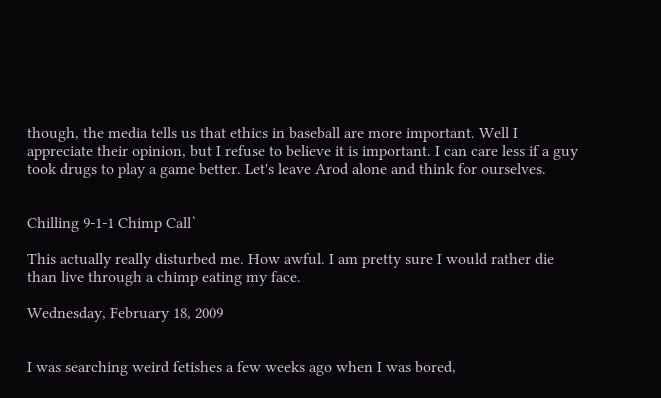though, the media tells us that ethics in baseball are more important. Well I appreciate their opinion, but I refuse to believe it is important. I can care less if a guy took drugs to play a game better. Let's leave Arod alone and think for ourselves.


Chilling 9-1-1 Chimp Call`

This actually really disturbed me. How awful. I am pretty sure I would rather die than live through a chimp eating my face.

Wednesday, February 18, 2009


I was searching weird fetishes a few weeks ago when I was bored,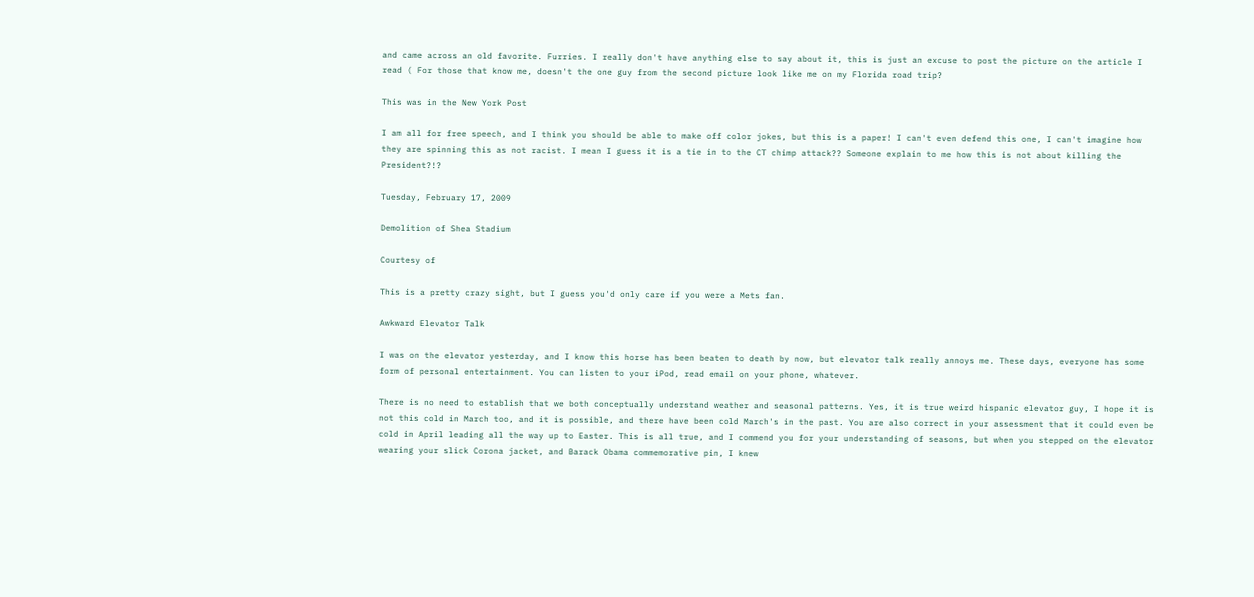and came across an old favorite. Furries. I really don't have anything else to say about it, this is just an excuse to post the picture on the article I read ( For those that know me, doesn't the one guy from the second picture look like me on my Florida road trip?

This was in the New York Post

I am all for free speech, and I think you should be able to make off color jokes, but this is a paper! I can't even defend this one, I can't imagine how they are spinning this as not racist. I mean I guess it is a tie in to the CT chimp attack?? Someone explain to me how this is not about killing the President?!?

Tuesday, February 17, 2009

Demolition of Shea Stadium

Courtesy of

This is a pretty crazy sight, but I guess you'd only care if you were a Mets fan.

Awkward Elevator Talk

I was on the elevator yesterday, and I know this horse has been beaten to death by now, but elevator talk really annoys me. These days, everyone has some form of personal entertainment. You can listen to your iPod, read email on your phone, whatever.

There is no need to establish that we both conceptually understand weather and seasonal patterns. Yes, it is true weird hispanic elevator guy, I hope it is not this cold in March too, and it is possible, and there have been cold March's in the past. You are also correct in your assessment that it could even be cold in April leading all the way up to Easter. This is all true, and I commend you for your understanding of seasons, but when you stepped on the elevator wearing your slick Corona jacket, and Barack Obama commemorative pin, I knew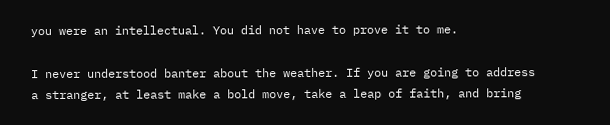you were an intellectual. You did not have to prove it to me.

I never understood banter about the weather. If you are going to address a stranger, at least make a bold move, take a leap of faith, and bring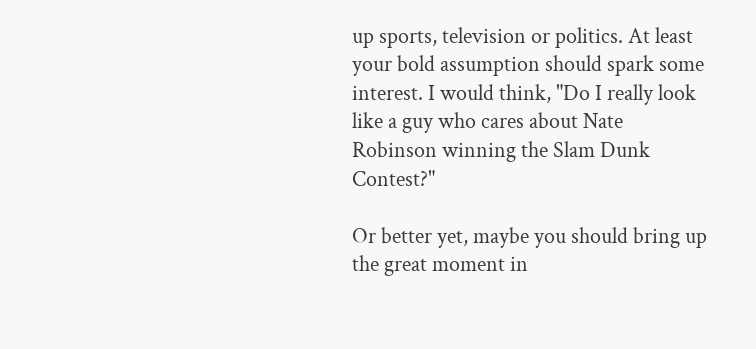up sports, television or politics. At least your bold assumption should spark some interest. I would think, "Do I really look like a guy who cares about Nate Robinson winning the Slam Dunk Contest?"

Or better yet, maybe you should bring up the great moment in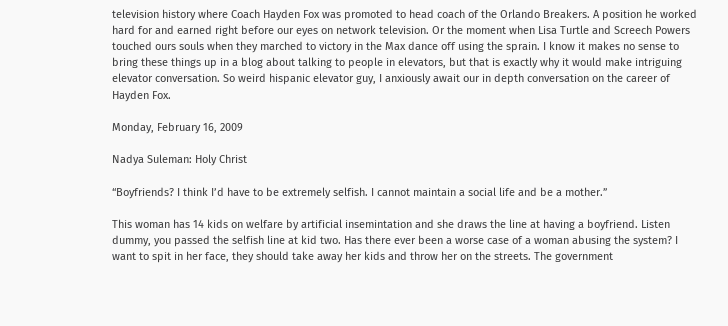television history where Coach Hayden Fox was promoted to head coach of the Orlando Breakers. A position he worked hard for and earned right before our eyes on network television. Or the moment when Lisa Turtle and Screech Powers touched ours souls when they marched to victory in the Max dance off using the sprain. I know it makes no sense to bring these things up in a blog about talking to people in elevators, but that is exactly why it would make intriguing elevator conversation. So weird hispanic elevator guy, I anxiously await our in depth conversation on the career of Hayden Fox.

Monday, February 16, 2009

Nadya Suleman: Holy Christ

“Boyfriends? I think I’d have to be extremely selfish. I cannot maintain a social life and be a mother.”

This woman has 14 kids on welfare by artificial insemintation and she draws the line at having a boyfriend. Listen dummy, you passed the selfish line at kid two. Has there ever been a worse case of a woman abusing the system? I want to spit in her face, they should take away her kids and throw her on the streets. The government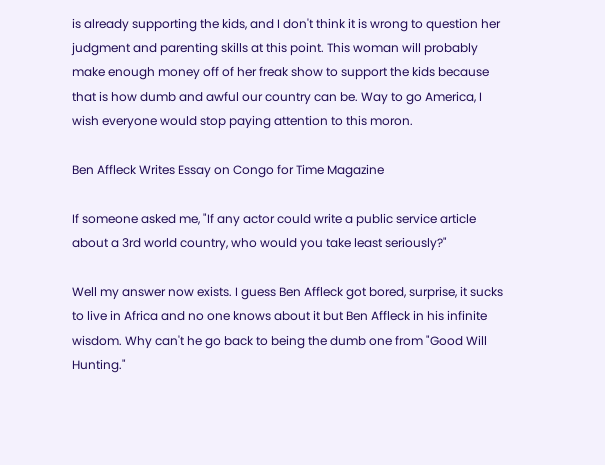is already supporting the kids, and I don't think it is wrong to question her judgment and parenting skills at this point. This woman will probably make enough money off of her freak show to support the kids because that is how dumb and awful our country can be. Way to go America, I wish everyone would stop paying attention to this moron.

Ben Affleck Writes Essay on Congo for Time Magazine

If someone asked me, "If any actor could write a public service article about a 3rd world country, who would you take least seriously?"

Well my answer now exists. I guess Ben Affleck got bored, surprise, it sucks to live in Africa and no one knows about it but Ben Affleck in his infinite wisdom. Why can't he go back to being the dumb one from "Good Will Hunting."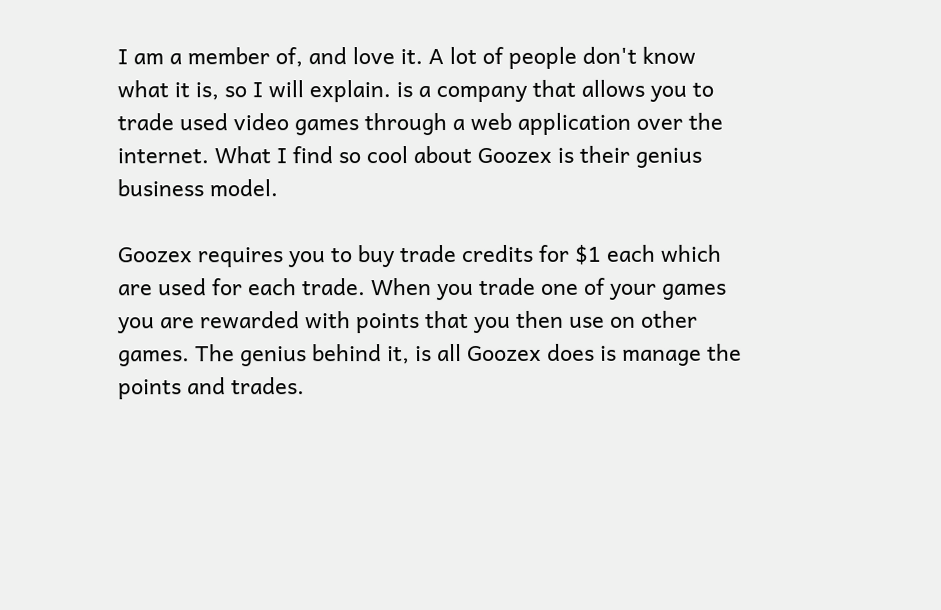I am a member of, and love it. A lot of people don't know what it is, so I will explain. is a company that allows you to trade used video games through a web application over the internet. What I find so cool about Goozex is their genius business model.

Goozex requires you to buy trade credits for $1 each which are used for each trade. When you trade one of your games you are rewarded with points that you then use on other games. The genius behind it, is all Goozex does is manage the points and trades.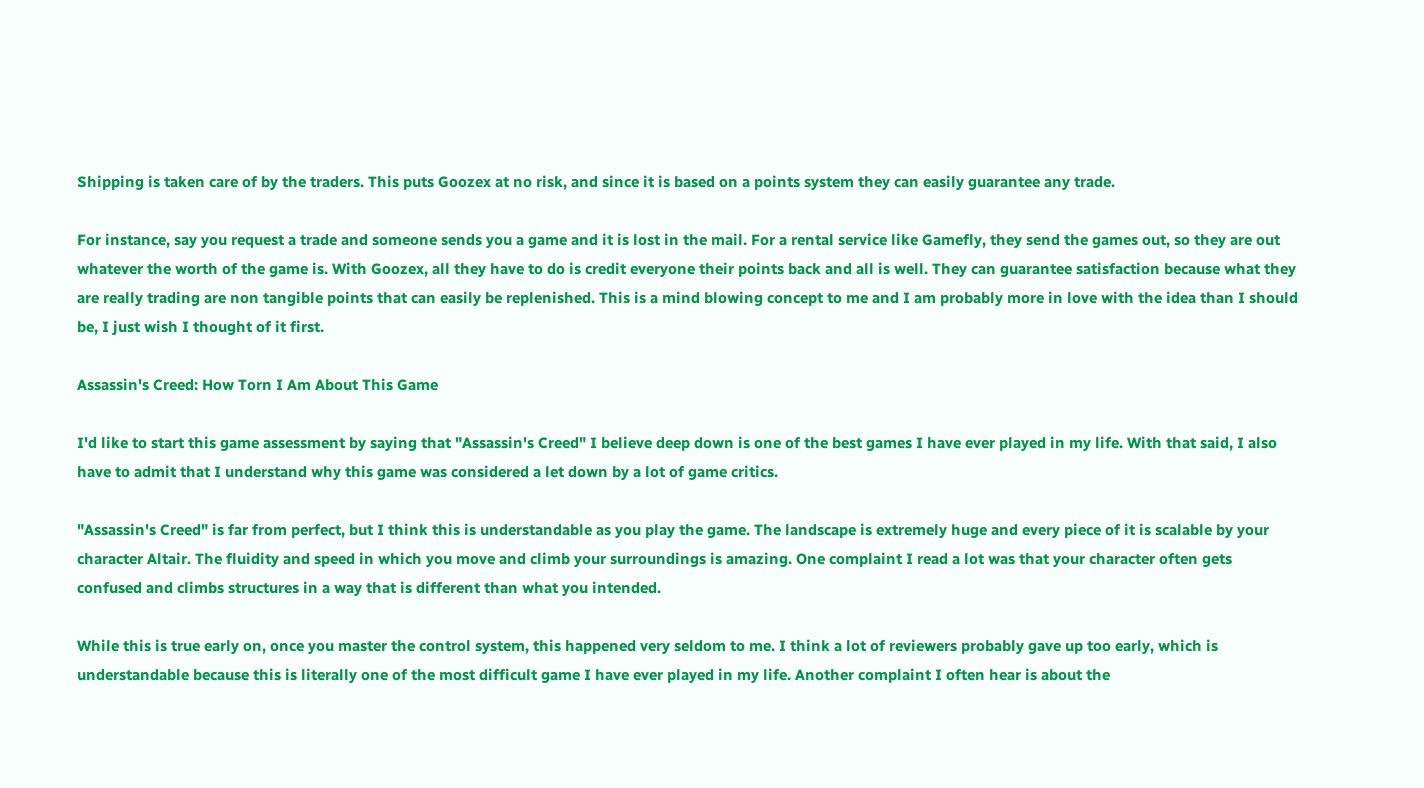Shipping is taken care of by the traders. This puts Goozex at no risk, and since it is based on a points system they can easily guarantee any trade.

For instance, say you request a trade and someone sends you a game and it is lost in the mail. For a rental service like Gamefly, they send the games out, so they are out whatever the worth of the game is. With Goozex, all they have to do is credit everyone their points back and all is well. They can guarantee satisfaction because what they are really trading are non tangible points that can easily be replenished. This is a mind blowing concept to me and I am probably more in love with the idea than I should be, I just wish I thought of it first.

Assassin's Creed: How Torn I Am About This Game

I'd like to start this game assessment by saying that "Assassin's Creed" I believe deep down is one of the best games I have ever played in my life. With that said, I also have to admit that I understand why this game was considered a let down by a lot of game critics.

"Assassin's Creed" is far from perfect, but I think this is understandable as you play the game. The landscape is extremely huge and every piece of it is scalable by your character Altair. The fluidity and speed in which you move and climb your surroundings is amazing. One complaint I read a lot was that your character often gets confused and climbs structures in a way that is different than what you intended.

While this is true early on, once you master the control system, this happened very seldom to me. I think a lot of reviewers probably gave up too early, which is understandable because this is literally one of the most difficult game I have ever played in my life. Another complaint I often hear is about the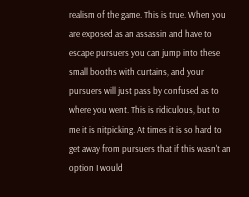realism of the game. This is true. When you are exposed as an assassin and have to escape pursuers you can jump into these small booths with curtains, and your pursuers will just pass by confused as to where you went. This is ridiculous, but to me it is nitpicking. At times it is so hard to get away from pursuers that if this wasn't an option I would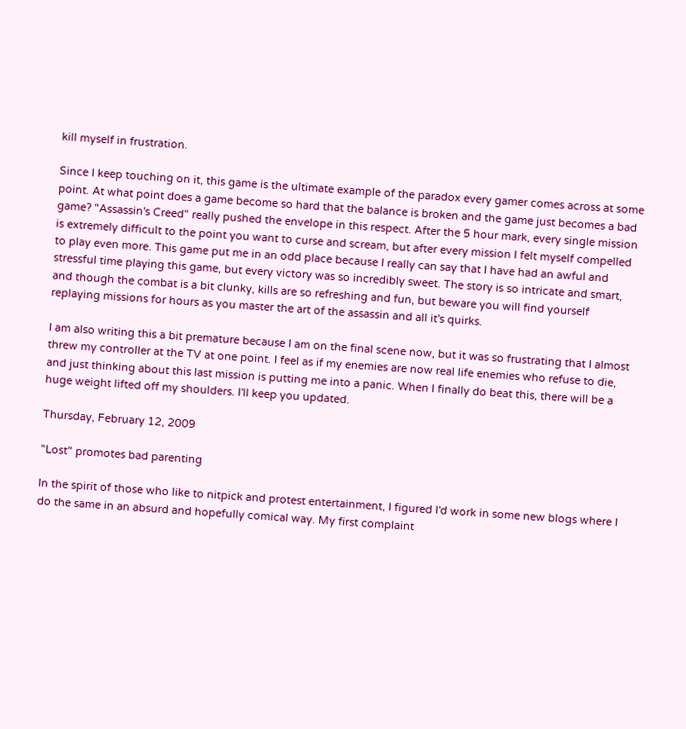kill myself in frustration.

Since I keep touching on it, this game is the ultimate example of the paradox every gamer comes across at some point. At what point does a game become so hard that the balance is broken and the game just becomes a bad game? "Assassin's Creed" really pushed the envelope in this respect. After the 5 hour mark, every single mission is extremely difficult to the point you want to curse and scream, but after every mission I felt myself compelled to play even more. This game put me in an odd place because I really can say that I have had an awful and stressful time playing this game, but every victory was so incredibly sweet. The story is so intricate and smart, and though the combat is a bit clunky, kills are so refreshing and fun, but beware you will find yourself replaying missions for hours as you master the art of the assassin and all it's quirks.

I am also writing this a bit premature because I am on the final scene now, but it was so frustrating that I almost threw my controller at the TV at one point. I feel as if my enemies are now real life enemies who refuse to die, and just thinking about this last mission is putting me into a panic. When I finally do beat this, there will be a huge weight lifted off my shoulders. I'll keep you updated.

Thursday, February 12, 2009

"Lost" promotes bad parenting

In the spirit of those who like to nitpick and protest entertainment, I figured I'd work in some new blogs where I do the same in an absurd and hopefully comical way. My first complaint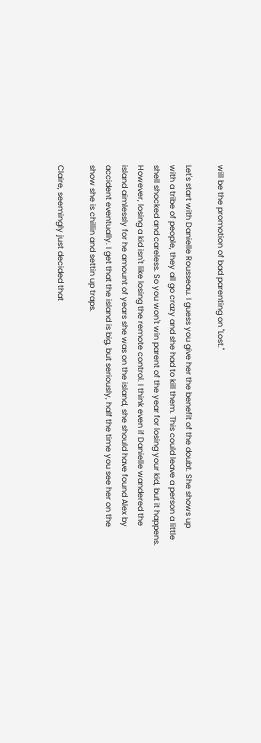will be the promotion of bad parenting on "Lost."

Let's start with Danielle Rousseau. I guess you give her the benefit of the doubt. She shows up with a tribe of people, they all go crazy and she had to kill them. This could leave a person a little shell shocked and careless. So you won't win parent of the year for losing your kid, but it happens. However, losing a kid isn't like losing the remote control. I think even if Danielle wandered the island aimlessly for he amount of years she was on the island, she should have found Alex by accident eventually. I get that the island is big, but seriously, half the time you see her on the show she is chillin and settin up traps.

Claire, seemingly just decided that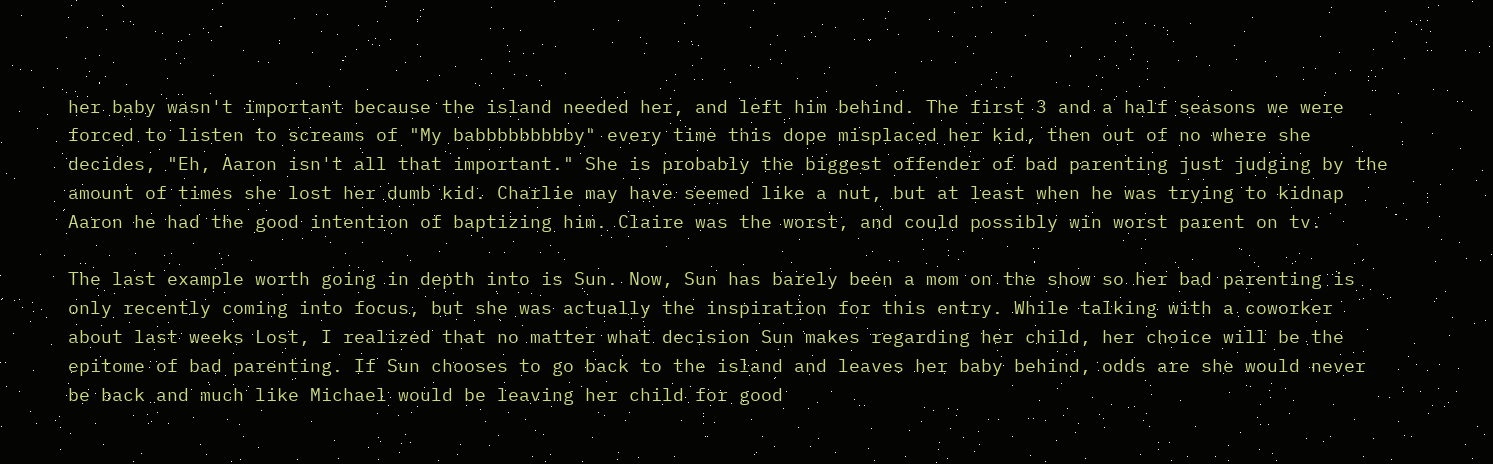her baby wasn't important because the island needed her, and left him behind. The first 3 and a half seasons we were forced to listen to screams of "My babbbbbbbbby" every time this dope misplaced her kid, then out of no where she decides, "Eh, Aaron isn't all that important." She is probably the biggest offender of bad parenting just judging by the amount of times she lost her dumb kid. Charlie may have seemed like a nut, but at least when he was trying to kidnap Aaron he had the good intention of baptizing him. Claire was the worst, and could possibly win worst parent on tv.

The last example worth going in depth into is Sun. Now, Sun has barely been a mom on the show so her bad parenting is only recently coming into focus, but she was actually the inspiration for this entry. While talking with a coworker about last weeks Lost, I realized that no matter what decision Sun makes regarding her child, her choice will be the epitome of bad parenting. If Sun chooses to go back to the island and leaves her baby behind, odds are she would never be back and much like Michael would be leaving her child for good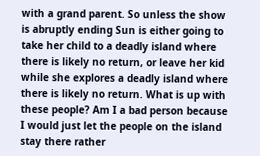with a grand parent. So unless the show is abruptly ending Sun is either going to take her child to a deadly island where there is likely no return, or leave her kid while she explores a deadly island where there is likely no return. What is up with these people? Am I a bad person because I would just let the people on the island stay there rather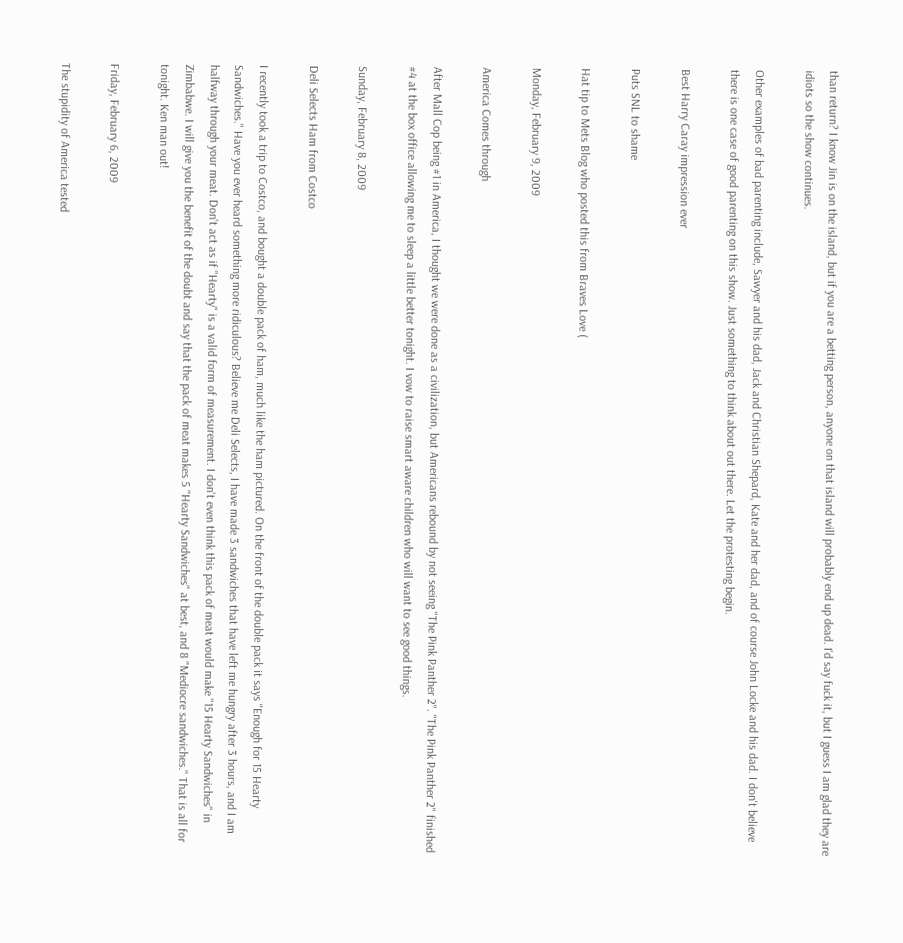than return? I know Jin is on the island, but if you are a betting person, anyone on that island will probably end up dead. I'd say fuck it, but I guess I am glad they are idiots so the show continues.

Other examples of bad parenting include, Sawyer and his dad, Jack and Christian Shepard, Kate and her dad, and of course John Locke and his dad. I don't believe there is one case of good parenting on this show. Just something to think about out there. Let the protesting begin.

Best Harry Caray impression ever

Puts SNL to shame

Hat tip to Mets Blog who posted this from Braves Love (

Monday, February 9, 2009

America Comes through

After Mall Cop being #1 in America, I thought we were done as a civilization, but Americans rebound by not seeing "The Pink Panther 2". "The Pink Panther 2" finished #4 at the box office allowing me to sleep a little better tonight. I vow to raise smart aware children who will want to see good things.

Sunday, February 8, 2009

Deli Selects Ham from Costco

I recently took a trip to Costco, and bought a double pack of ham, much like the ham pictured. On the front of the double pack it says "Enough for 15 Hearty Sandwiches." Have you ever heard something more ridiculous? Believe me Deli Selects, I have made 3 sandwiches that have left me hungry after 3 hours, and I am halfway through your meat. Don't act as if "Hearty" is a valid form of measurement. I don't even think this pack of meat would make "15 Hearty Sandwiches" in Zimbabwe. I will give you the benefit of the doubt and say that the pack of meat makes 5 "Hearty Sandwiches" at best, and 8 "Mediocre sandwiches." That is all for tonight. Ken man out!

Friday, February 6, 2009

The stupidity of America tested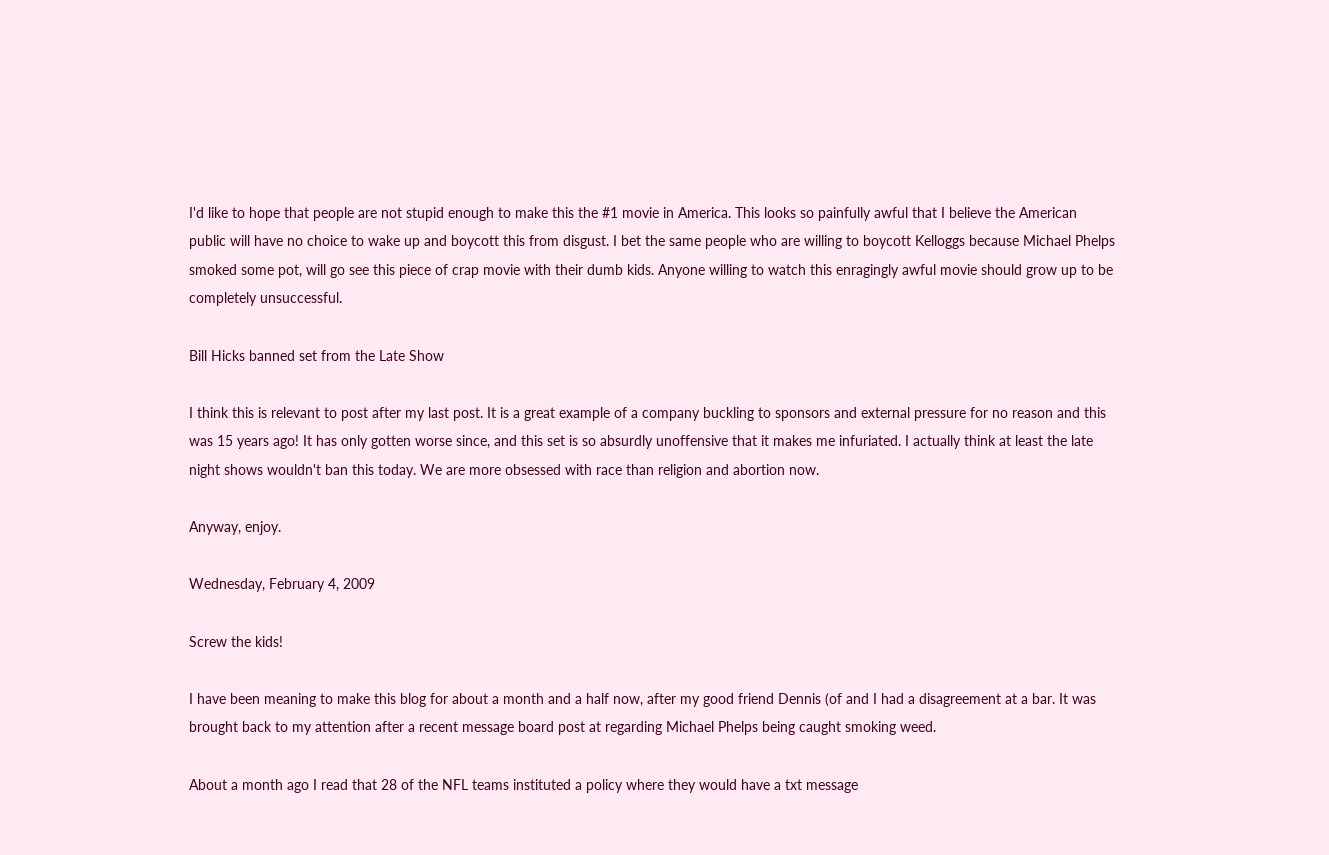I'd like to hope that people are not stupid enough to make this the #1 movie in America. This looks so painfully awful that I believe the American public will have no choice to wake up and boycott this from disgust. I bet the same people who are willing to boycott Kelloggs because Michael Phelps smoked some pot, will go see this piece of crap movie with their dumb kids. Anyone willing to watch this enragingly awful movie should grow up to be completely unsuccessful.

Bill Hicks banned set from the Late Show

I think this is relevant to post after my last post. It is a great example of a company buckling to sponsors and external pressure for no reason and this was 15 years ago! It has only gotten worse since, and this set is so absurdly unoffensive that it makes me infuriated. I actually think at least the late night shows wouldn't ban this today. We are more obsessed with race than religion and abortion now.

Anyway, enjoy.

Wednesday, February 4, 2009

Screw the kids!

I have been meaning to make this blog for about a month and a half now, after my good friend Dennis (of and I had a disagreement at a bar. It was brought back to my attention after a recent message board post at regarding Michael Phelps being caught smoking weed.

About a month ago I read that 28 of the NFL teams instituted a policy where they would have a txt message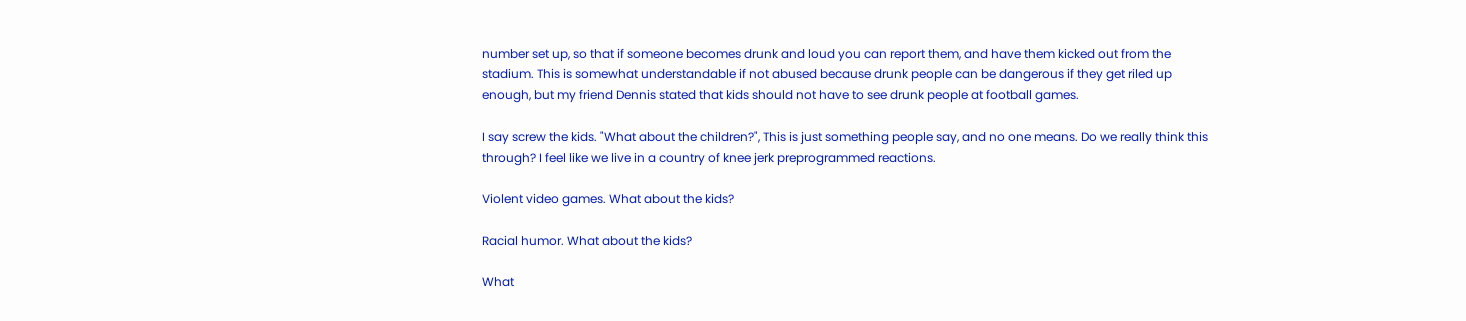number set up, so that if someone becomes drunk and loud you can report them, and have them kicked out from the stadium. This is somewhat understandable if not abused because drunk people can be dangerous if they get riled up enough, but my friend Dennis stated that kids should not have to see drunk people at football games.

I say screw the kids. "What about the children?", This is just something people say, and no one means. Do we really think this through? I feel like we live in a country of knee jerk preprogrammed reactions.

Violent video games. What about the kids?

Racial humor. What about the kids?

What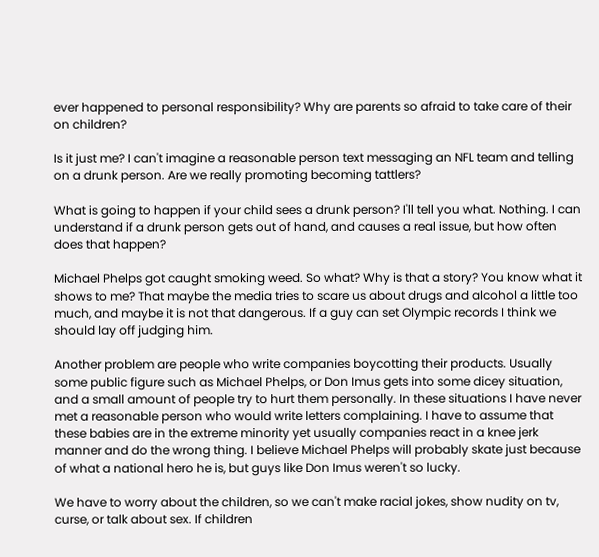ever happened to personal responsibility? Why are parents so afraid to take care of their on children?

Is it just me? I can't imagine a reasonable person text messaging an NFL team and telling on a drunk person. Are we really promoting becoming tattlers?

What is going to happen if your child sees a drunk person? I'll tell you what. Nothing. I can understand if a drunk person gets out of hand, and causes a real issue, but how often does that happen?

Michael Phelps got caught smoking weed. So what? Why is that a story? You know what it shows to me? That maybe the media tries to scare us about drugs and alcohol a little too much, and maybe it is not that dangerous. If a guy can set Olympic records I think we should lay off judging him.

Another problem are people who write companies boycotting their products. Usually some public figure such as Michael Phelps, or Don Imus gets into some dicey situation, and a small amount of people try to hurt them personally. In these situations I have never met a reasonable person who would write letters complaining. I have to assume that these babies are in the extreme minority yet usually companies react in a knee jerk manner and do the wrong thing. I believe Michael Phelps will probably skate just because of what a national hero he is, but guys like Don Imus weren't so lucky.

We have to worry about the children, so we can't make racial jokes, show nudity on tv, curse, or talk about sex. If children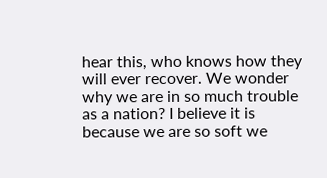hear this, who knows how they will ever recover. We wonder why we are in so much trouble as a nation? I believe it is because we are so soft we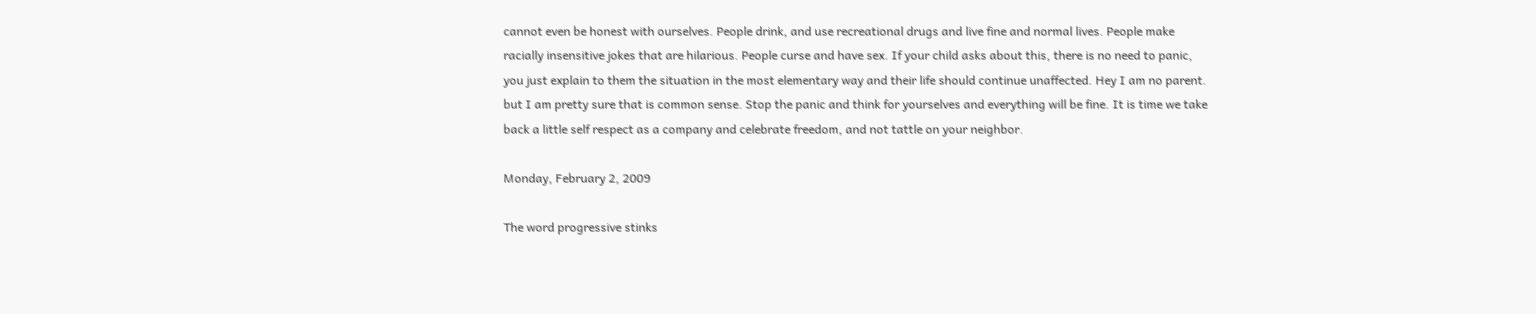cannot even be honest with ourselves. People drink, and use recreational drugs and live fine and normal lives. People make racially insensitive jokes that are hilarious. People curse and have sex. If your child asks about this, there is no need to panic, you just explain to them the situation in the most elementary way and their life should continue unaffected. Hey I am no parent. but I am pretty sure that is common sense. Stop the panic and think for yourselves and everything will be fine. It is time we take back a little self respect as a company and celebrate freedom, and not tattle on your neighbor.

Monday, February 2, 2009

The word progressive stinks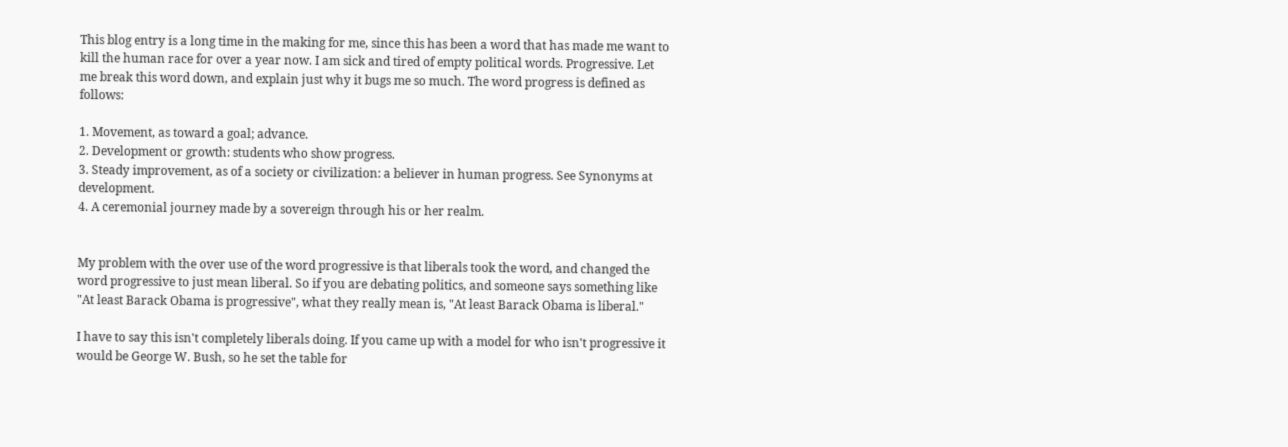This blog entry is a long time in the making for me, since this has been a word that has made me want to kill the human race for over a year now. I am sick and tired of empty political words. Progressive. Let me break this word down, and explain just why it bugs me so much. The word progress is defined as follows:

1. Movement, as toward a goal; advance.
2. Development or growth: students who show progress.
3. Steady improvement, as of a society or civilization: a believer in human progress. See Synonyms at development.
4. A ceremonial journey made by a sovereign through his or her realm.


My problem with the over use of the word progressive is that liberals took the word, and changed the word progressive to just mean liberal. So if you are debating politics, and someone says something like "At least Barack Obama is progressive", what they really mean is, "At least Barack Obama is liberal."

I have to say this isn't completely liberals doing. If you came up with a model for who isn't progressive it would be George W. Bush, so he set the table for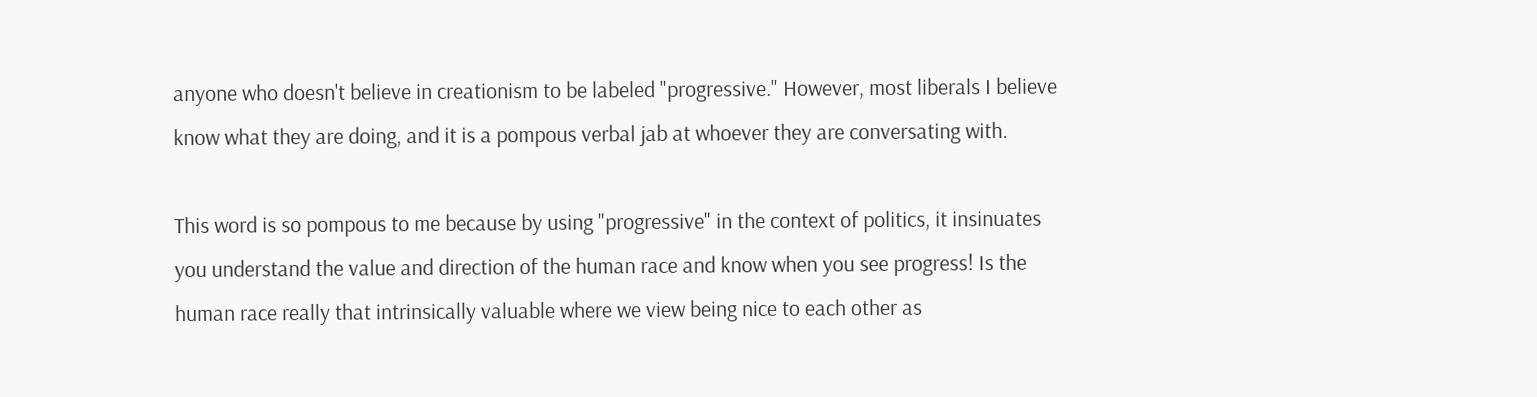anyone who doesn't believe in creationism to be labeled "progressive." However, most liberals I believe know what they are doing, and it is a pompous verbal jab at whoever they are conversating with.

This word is so pompous to me because by using "progressive" in the context of politics, it insinuates you understand the value and direction of the human race and know when you see progress! Is the human race really that intrinsically valuable where we view being nice to each other as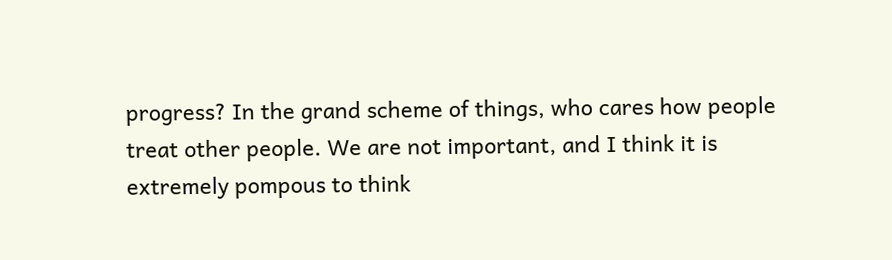progress? In the grand scheme of things, who cares how people treat other people. We are not important, and I think it is extremely pompous to think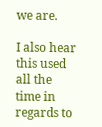we are.

I also hear this used all the time in regards to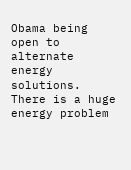Obama being open to alternate energy solutions. There is a huge energy problem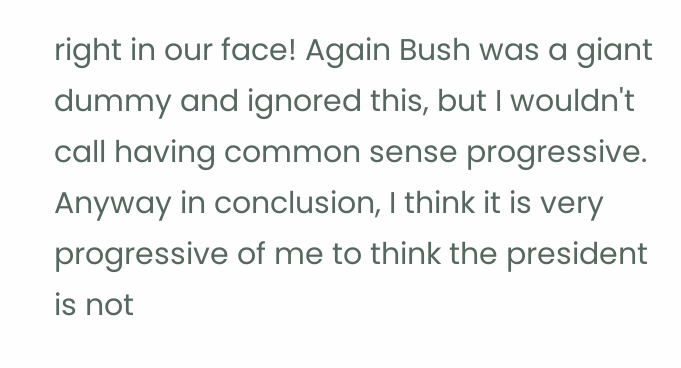right in our face! Again Bush was a giant dummy and ignored this, but I wouldn't call having common sense progressive. Anyway in conclusion, I think it is very progressive of me to think the president is not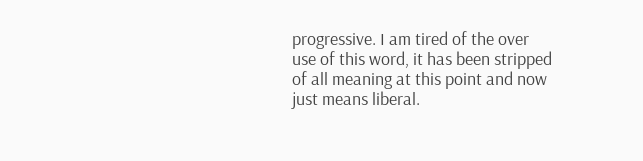progressive. I am tired of the over use of this word, it has been stripped of all meaning at this point and now just means liberal.